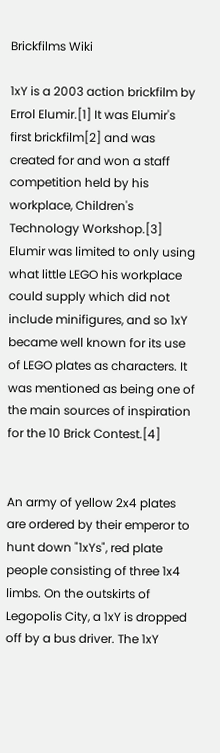Brickfilms Wiki

1xY is a 2003 action brickfilm by Errol Elumir.[1] It was Elumir's first brickfilm[2] and was created for and won a staff competition held by his workplace, Children's Technology Workshop.[3] Elumir was limited to only using what little LEGO his workplace could supply which did not include minifigures, and so 1xY became well known for its use of LEGO plates as characters. It was mentioned as being one of the main sources of inspiration for the 10 Brick Contest.[4]


An army of yellow 2x4 plates are ordered by their emperor to hunt down "1xYs", red plate people consisting of three 1x4 limbs. On the outskirts of Legopolis City, a 1xY is dropped off by a bus driver. The 1xY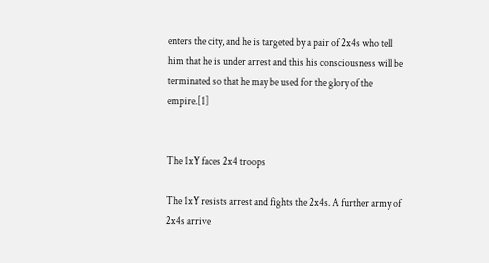enters the city, and he is targeted by a pair of 2x4s who tell him that he is under arrest and this his consciousness will be terminated so that he may be used for the glory of the empire.[1]


The 1xY faces 2x4 troops

The 1xY resists arrest and fights the 2x4s. A further army of 2x4s arrive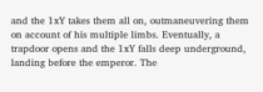and the 1xY takes them all on, outmaneuvering them on account of his multiple limbs. Eventually, a trapdoor opens and the 1xY falls deep underground, landing before the emperor. The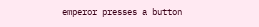emperor presses a button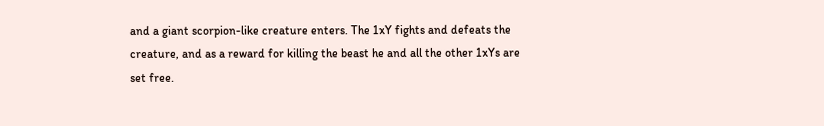and a giant scorpion-like creature enters. The 1xY fights and defeats the creature, and as a reward for killing the beast he and all the other 1xYs are set free.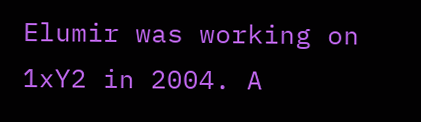Elumir was working on 1xY2 in 2004. A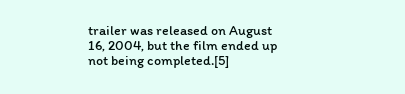trailer was released on August 16, 2004, but the film ended up not being completed.[5]